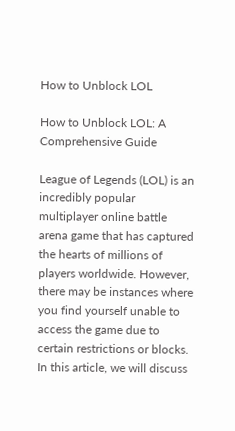How to Unblock LOL

How to Unblock LOL: A Comprehensive Guide

League of Legends (LOL) is an incredibly popular multiplayer online battle arena game that has captured the hearts of millions of players worldwide. However, there may be instances where you find yourself unable to access the game due to certain restrictions or blocks. In this article, we will discuss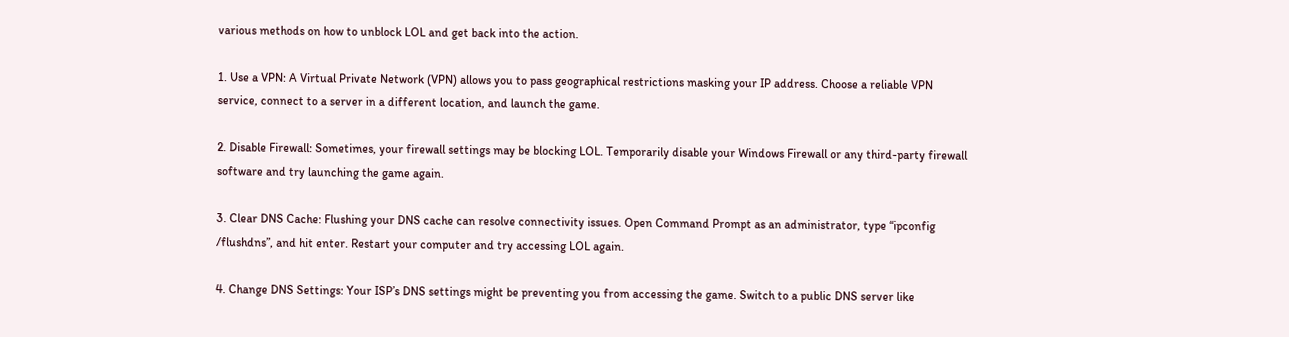various methods on how to unblock LOL and get back into the action.

1. Use a VPN: A Virtual Private Network (VPN) allows you to pass geographical restrictions masking your IP address. Choose a reliable VPN service, connect to a server in a different location, and launch the game.

2. Disable Firewall: Sometimes, your firewall settings may be blocking LOL. Temporarily disable your Windows Firewall or any third-party firewall software and try launching the game again.

3. Clear DNS Cache: Flushing your DNS cache can resolve connectivity issues. Open Command Prompt as an administrator, type “ipconfig /flushdns”, and hit enter. Restart your computer and try accessing LOL again.

4. Change DNS Settings: Your ISP’s DNS settings might be preventing you from accessing the game. Switch to a public DNS server like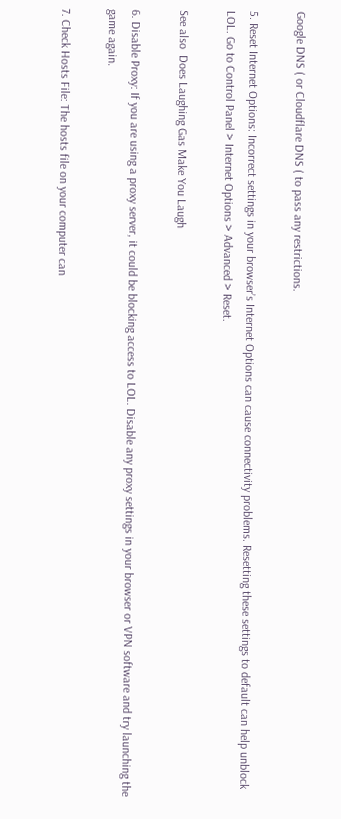Google DNS ( or Cloudflare DNS ( to pass any restrictions.

5. Reset Internet Options: Incorrect settings in your browser’s Internet Options can cause connectivity problems. Resetting these settings to default can help unblock LOL. Go to Control Panel > Internet Options > Advanced > Reset.

See also  Does Laughing Gas Make You Laugh

6. Disable Proxy: If you are using a proxy server, it could be blocking access to LOL. Disable any proxy settings in your browser or VPN software and try launching the game again.

7. Check Hosts File: The hosts file on your computer can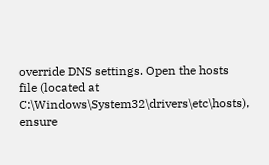override DNS settings. Open the hosts file (located at C:\Windows\System32\drivers\etc\hosts), ensure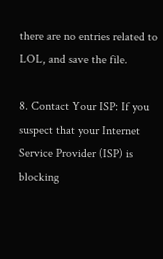there are no entries related to LOL, and save the file.

8. Contact Your ISP: If you suspect that your Internet Service Provider (ISP) is blocking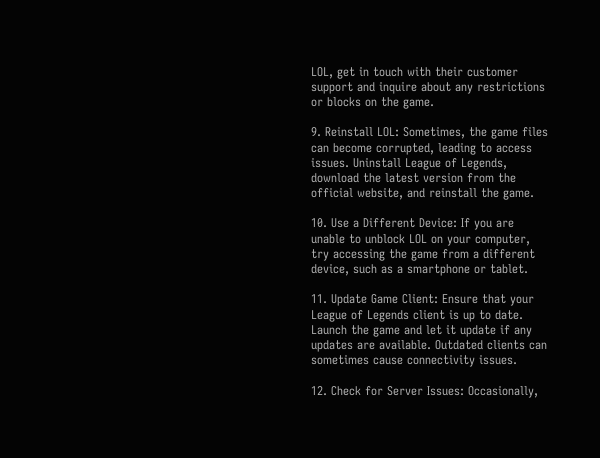LOL, get in touch with their customer support and inquire about any restrictions or blocks on the game.

9. Reinstall LOL: Sometimes, the game files can become corrupted, leading to access issues. Uninstall League of Legends, download the latest version from the official website, and reinstall the game.

10. Use a Different Device: If you are unable to unblock LOL on your computer, try accessing the game from a different device, such as a smartphone or tablet.

11. Update Game Client: Ensure that your League of Legends client is up to date. Launch the game and let it update if any updates are available. Outdated clients can sometimes cause connectivity issues.

12. Check for Server Issues: Occasionally,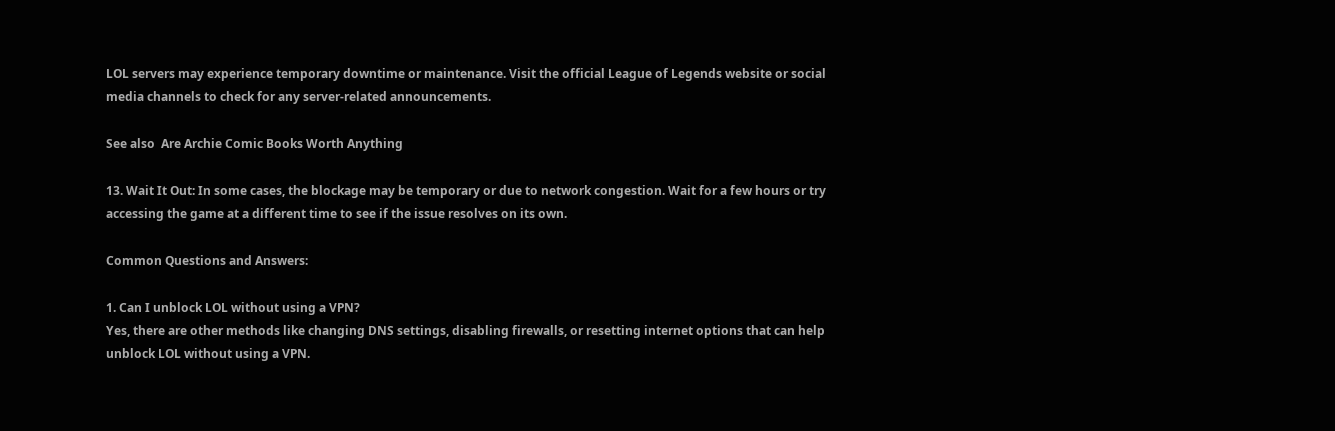LOL servers may experience temporary downtime or maintenance. Visit the official League of Legends website or social media channels to check for any server-related announcements.

See also  Are Archie Comic Books Worth Anything

13. Wait It Out: In some cases, the blockage may be temporary or due to network congestion. Wait for a few hours or try accessing the game at a different time to see if the issue resolves on its own.

Common Questions and Answers:

1. Can I unblock LOL without using a VPN?
Yes, there are other methods like changing DNS settings, disabling firewalls, or resetting internet options that can help unblock LOL without using a VPN.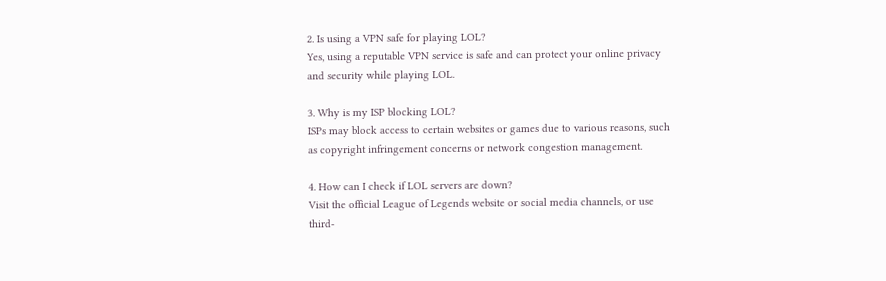2. Is using a VPN safe for playing LOL?
Yes, using a reputable VPN service is safe and can protect your online privacy and security while playing LOL.

3. Why is my ISP blocking LOL?
ISPs may block access to certain websites or games due to various reasons, such as copyright infringement concerns or network congestion management.

4. How can I check if LOL servers are down?
Visit the official League of Legends website or social media channels, or use third-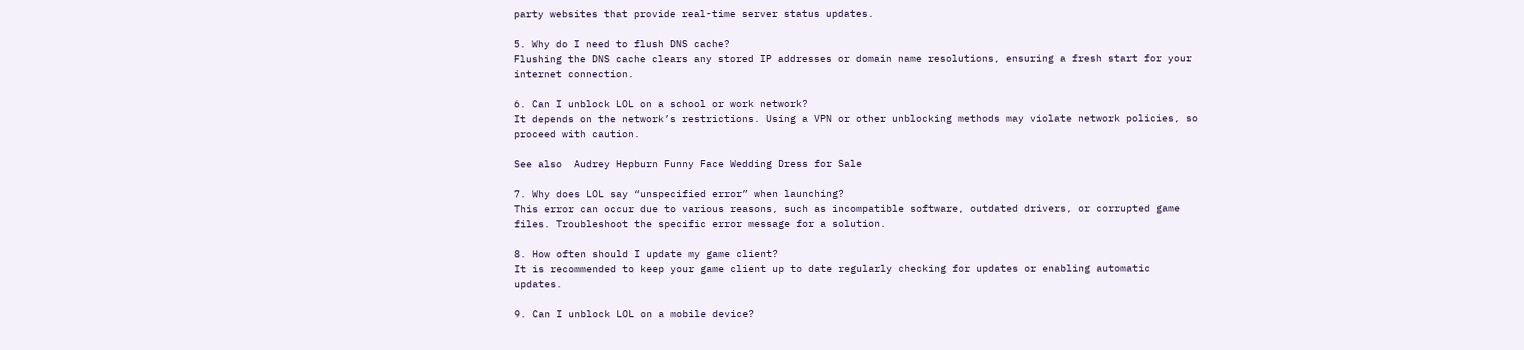party websites that provide real-time server status updates.

5. Why do I need to flush DNS cache?
Flushing the DNS cache clears any stored IP addresses or domain name resolutions, ensuring a fresh start for your internet connection.

6. Can I unblock LOL on a school or work network?
It depends on the network’s restrictions. Using a VPN or other unblocking methods may violate network policies, so proceed with caution.

See also  Audrey Hepburn Funny Face Wedding Dress for Sale

7. Why does LOL say “unspecified error” when launching?
This error can occur due to various reasons, such as incompatible software, outdated drivers, or corrupted game files. Troubleshoot the specific error message for a solution.

8. How often should I update my game client?
It is recommended to keep your game client up to date regularly checking for updates or enabling automatic updates.

9. Can I unblock LOL on a mobile device?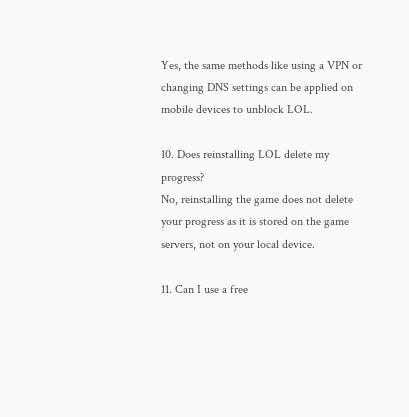Yes, the same methods like using a VPN or changing DNS settings can be applied on mobile devices to unblock LOL.

10. Does reinstalling LOL delete my progress?
No, reinstalling the game does not delete your progress as it is stored on the game servers, not on your local device.

11. Can I use a free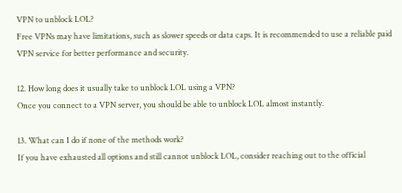VPN to unblock LOL?
Free VPNs may have limitations, such as slower speeds or data caps. It is recommended to use a reliable paid VPN service for better performance and security.

12. How long does it usually take to unblock LOL using a VPN?
Once you connect to a VPN server, you should be able to unblock LOL almost instantly.

13. What can I do if none of the methods work?
If you have exhausted all options and still cannot unblock LOL, consider reaching out to the official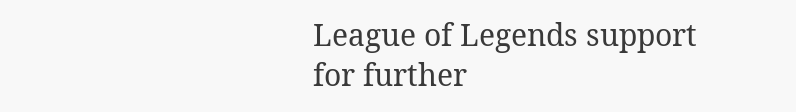League of Legends support for further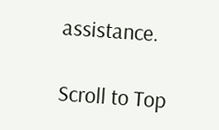assistance.

Scroll to Top